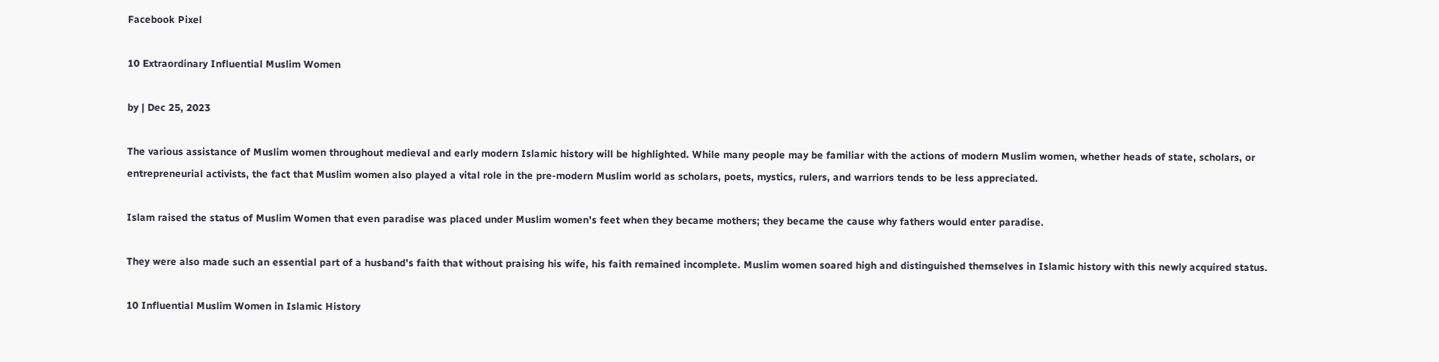Facebook Pixel

10 Extraordinary Influential Muslim Women

by | Dec 25, 2023

The various assistance of Muslim women throughout medieval and early modern Islamic history will be highlighted. While many people may be familiar with the actions of modern Muslim women, whether heads of state, scholars, or entrepreneurial activists, the fact that Muslim women also played a vital role in the pre-modern Muslim world as scholars, poets, mystics, rulers, and warriors tends to be less appreciated.

Islam raised the status of Muslim Women that even paradise was placed under Muslim women’s feet when they became mothers; they became the cause why fathers would enter paradise.

They were also made such an essential part of a husband’s faith that without praising his wife, his faith remained incomplete. Muslim women soared high and distinguished themselves in Islamic history with this newly acquired status.

10 Influential Muslim Women in Islamic History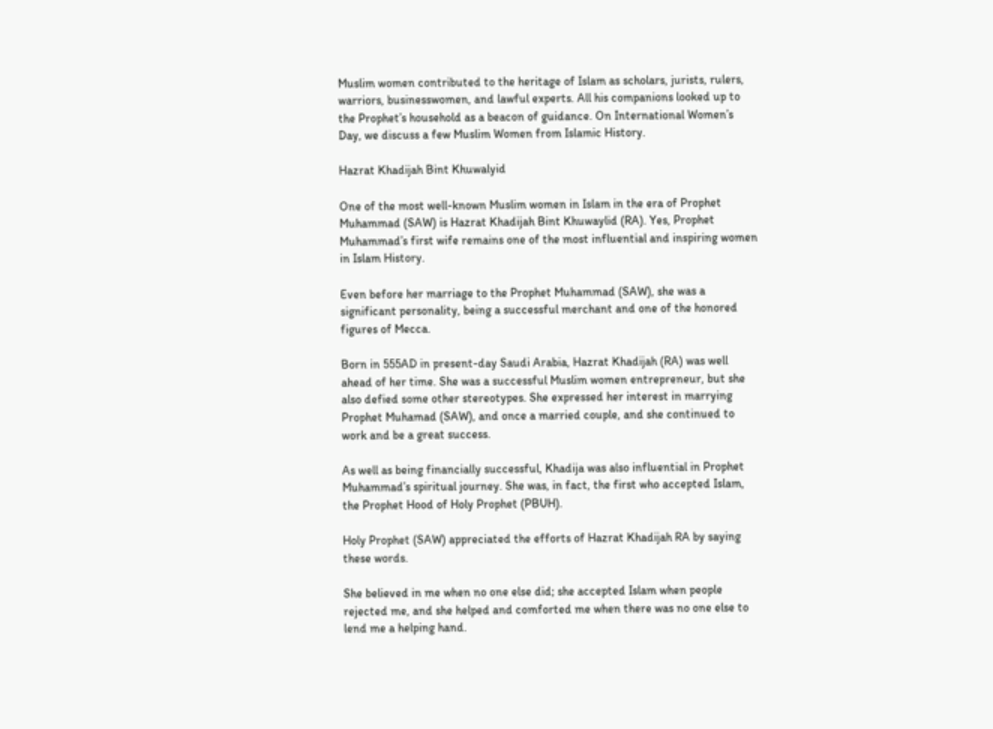Muslim women contributed to the heritage of Islam as scholars, jurists, rulers, warriors, businesswomen, and lawful experts. All his companions looked up to the Prophet’s household as a beacon of guidance. On International Women’s Day, we discuss a few Muslim Women from Islamic History.

Hazrat Khadijah Bint Khuwalyid

One of the most well-known Muslim women in Islam in the era of Prophet Muhammad (SAW) is Hazrat Khadijah Bint Khuwaylid (RA). Yes, Prophet Muhammad’s first wife remains one of the most influential and inspiring women in Islam History.

Even before her marriage to the Prophet Muhammad (SAW), she was a significant personality, being a successful merchant and one of the honored figures of Mecca.

Born in 555AD in present-day Saudi Arabia, Hazrat Khadijah (RA) was well ahead of her time. She was a successful Muslim women entrepreneur, but she also defied some other stereotypes. She expressed her interest in marrying Prophet Muhamad (SAW), and once a married couple, and she continued to work and be a great success.

As well as being financially successful, Khadija was also influential in Prophet Muhammad’s spiritual journey. She was, in fact, the first who accepted Islam, the Prophet Hood of Holy Prophet (PBUH).

Holy Prophet (SAW) appreciated the efforts of Hazrat Khadijah RA by saying these words.

She believed in me when no one else did; she accepted Islam when people rejected me, and she helped and comforted me when there was no one else to lend me a helping hand.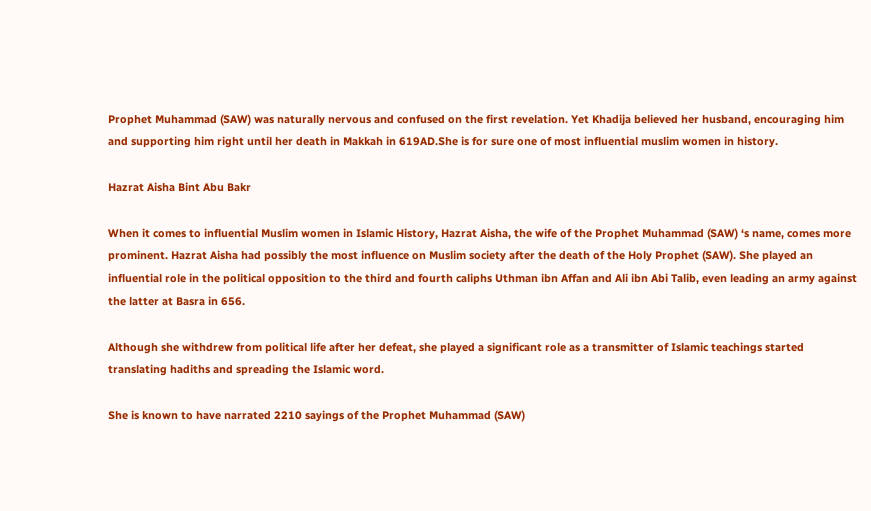Prophet Muhammad (SAW) was naturally nervous and confused on the first revelation. Yet Khadija believed her husband, encouraging him and supporting him right until her death in Makkah in 619AD.She is for sure one of most influential muslim women in history.

Hazrat Aisha Bint Abu Bakr

When it comes to influential Muslim women in Islamic History, Hazrat Aisha, the wife of the Prophet Muhammad (SAW) ‘s name, comes more prominent. Hazrat Aisha had possibly the most influence on Muslim society after the death of the Holy Prophet (SAW). She played an influential role in the political opposition to the third and fourth caliphs Uthman ibn Affan and Ali ibn Abi Talib, even leading an army against the latter at Basra in 656.

Although she withdrew from political life after her defeat, she played a significant role as a transmitter of Islamic teachings started translating hadiths and spreading the Islamic word.

She is known to have narrated 2210 sayings of the Prophet Muhammad (SAW)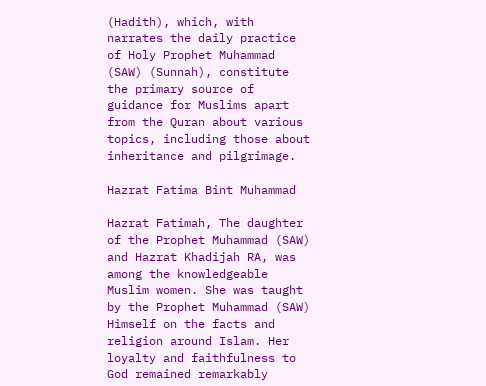(Hadith), which, with narrates the daily practice of Holy Prophet Muhammad (SAW) (Sunnah), constitute the primary source of guidance for Muslims apart from the Quran about various topics, including those about inheritance and pilgrimage.

Hazrat Fatima Bint Muhammad

Hazrat Fatimah, The daughter of the Prophet Muhammad (SAW) and Hazrat Khadijah RA, was among the knowledgeable Muslim women. She was taught by the Prophet Muhammad (SAW) Himself on the facts and religion around Islam. Her loyalty and faithfulness to God remained remarkably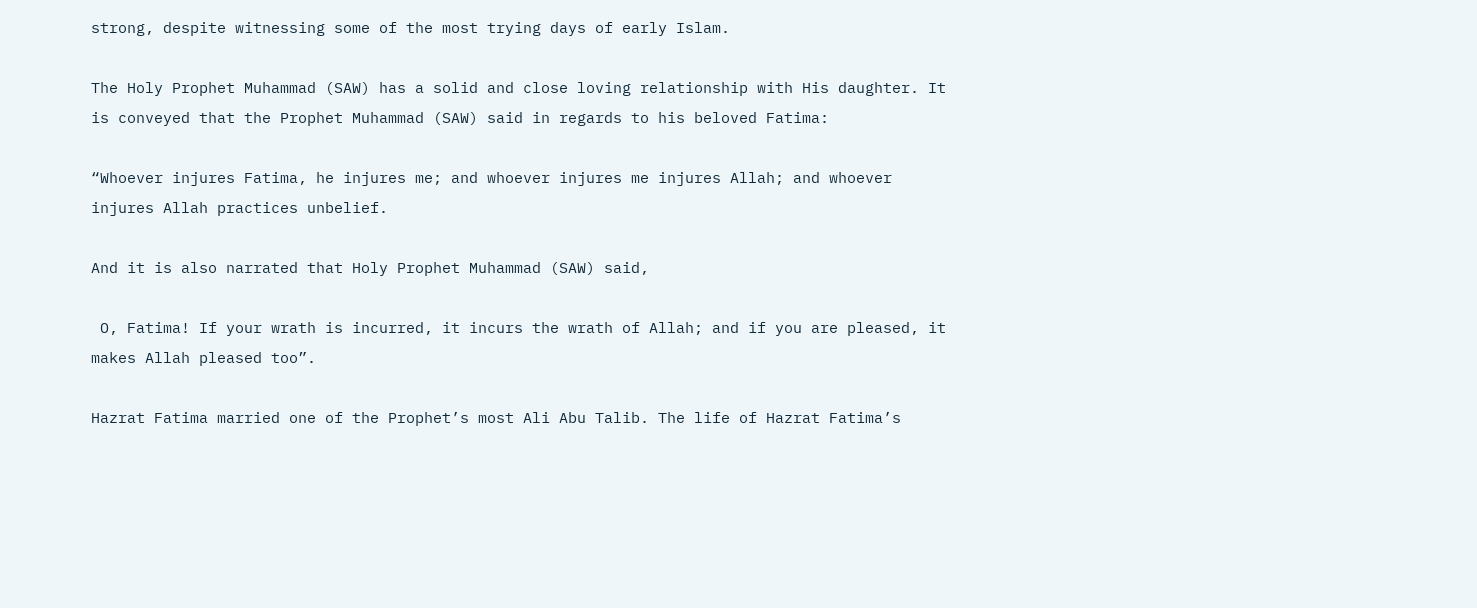strong, despite witnessing some of the most trying days of early Islam.

The Holy Prophet Muhammad (SAW) has a solid and close loving relationship with His daughter. It is conveyed that the Prophet Muhammad (SAW) said in regards to his beloved Fatima:

“Whoever injures Fatima, he injures me; and whoever injures me injures Allah; and whoever injures Allah practices unbelief.

And it is also narrated that Holy Prophet Muhammad (SAW) said,

 O, Fatima! If your wrath is incurred, it incurs the wrath of Allah; and if you are pleased, it makes Allah pleased too”.

Hazrat Fatima married one of the Prophet’s most Ali Abu Talib. The life of Hazrat Fatima’s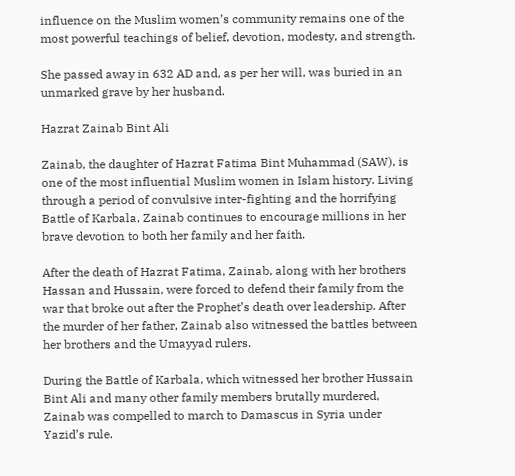influence on the Muslim women’s community remains one of the most powerful teachings of belief, devotion, modesty, and strength.

She passed away in 632 AD and, as per her will, was buried in an unmarked grave by her husband.

Hazrat Zainab Bint Ali

Zainab, the daughter of Hazrat Fatima Bint Muhammad (SAW), is one of the most influential Muslim women in Islam history. Living through a period of convulsive inter-fighting and the horrifying Battle of Karbala, Zainab continues to encourage millions in her brave devotion to both her family and her faith.

After the death of Hazrat Fatima, Zainab, along with her brothers Hassan and Hussain, were forced to defend their family from the war that broke out after the Prophet’s death over leadership. After the murder of her father, Zainab also witnessed the battles between her brothers and the Umayyad rulers.

During the Battle of Karbala, which witnessed her brother Hussain Bint Ali and many other family members brutally murdered, Zainab was compelled to march to Damascus in Syria under Yazid’s rule.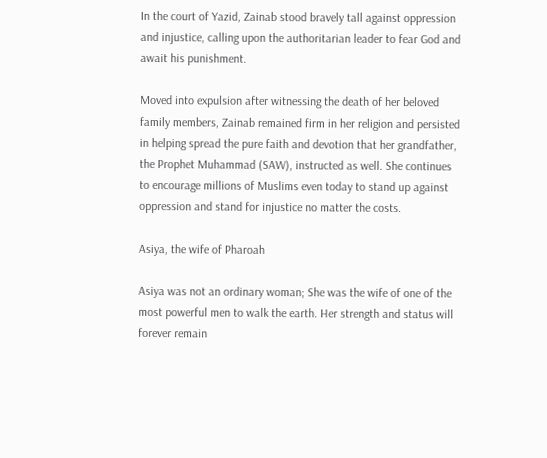In the court of Yazid, Zainab stood bravely tall against oppression and injustice, calling upon the authoritarian leader to fear God and await his punishment.

Moved into expulsion after witnessing the death of her beloved family members, Zainab remained firm in her religion and persisted in helping spread the pure faith and devotion that her grandfather, the Prophet Muhammad (SAW), instructed as well. She continues to encourage millions of Muslims even today to stand up against oppression and stand for injustice no matter the costs.

Asiya, the wife of Pharoah

Asiya was not an ordinary woman; She was the wife of one of the most powerful men to walk the earth. Her strength and status will forever remain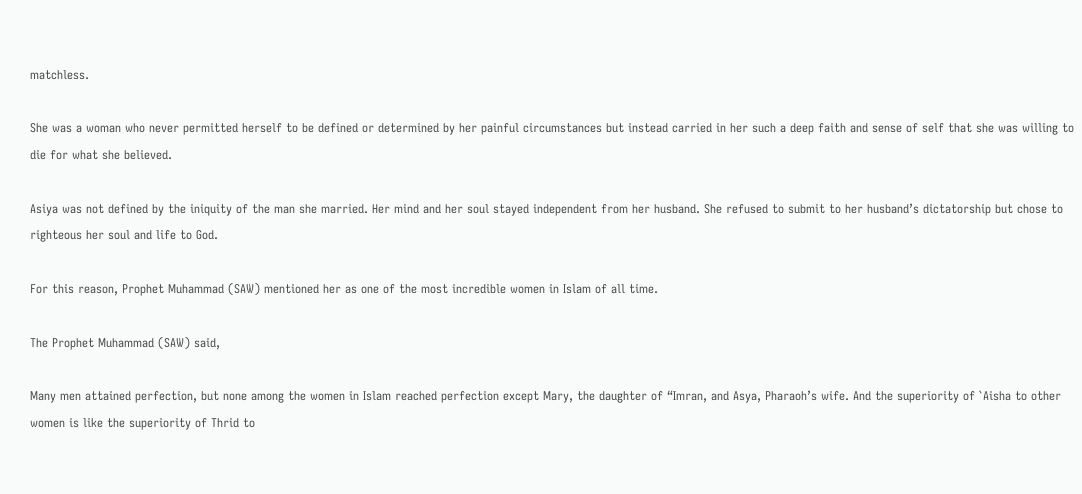matchless.

She was a woman who never permitted herself to be defined or determined by her painful circumstances but instead carried in her such a deep faith and sense of self that she was willing to die for what she believed.

Asiya was not defined by the iniquity of the man she married. Her mind and her soul stayed independent from her husband. She refused to submit to her husband’s dictatorship but chose to righteous her soul and life to God.

For this reason, Prophet Muhammad (SAW) mentioned her as one of the most incredible women in Islam of all time.

The Prophet Muhammad (SAW) said,

Many men attained perfection, but none among the women in Islam reached perfection except Mary, the daughter of “Imran, and Asya, Pharaoh’s wife. And the superiority of `Aisha to other women is like the superiority of Thrid to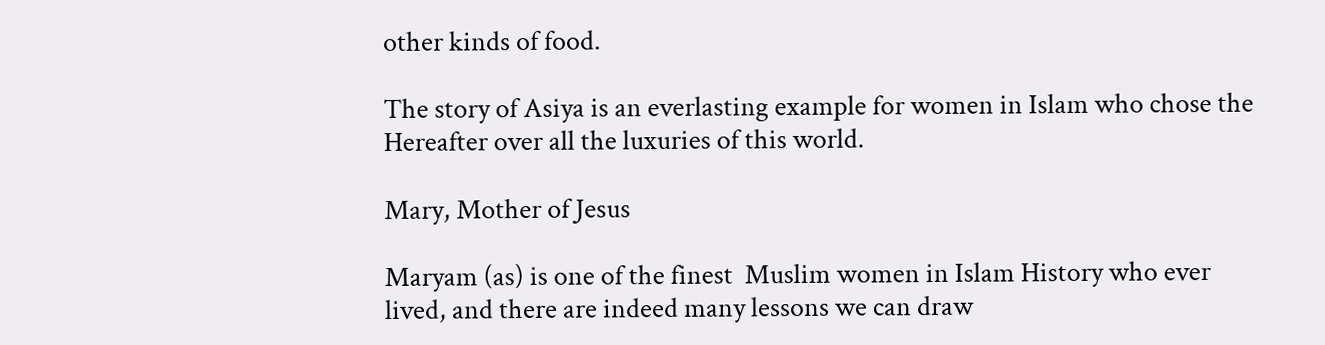other kinds of food.

The story of Asiya is an everlasting example for women in Islam who chose the Hereafter over all the luxuries of this world.

Mary, Mother of Jesus

Maryam (as) is one of the finest  Muslim women in Islam History who ever lived, and there are indeed many lessons we can draw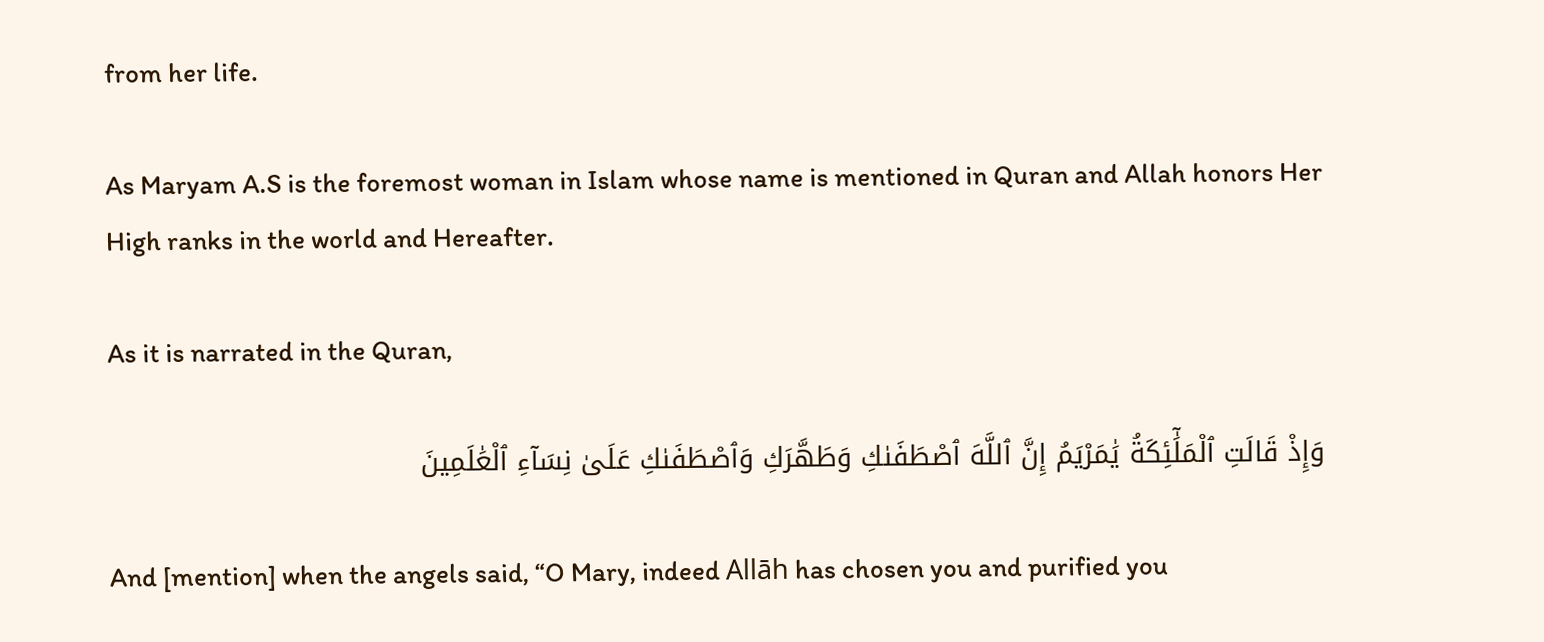from her life.

As Maryam A.S is the foremost woman in Islam whose name is mentioned in Quran and Allah honors Her High ranks in the world and Hereafter.

As it is narrated in the Quran,

وَإِذْ قَالَتِ ٱلْمَلَٰٓئِكَةُ يَٰمَرْيَمُ إِنَّ ٱللَّهَ ٱصْطَفَىٰكِ وَطَهَّرَكِ وَٱصْطَفَىٰكِ عَلَىٰ نِسَآءِ ٱلْعَٰلَمِينَ

And [mention] when the angels said, “O Mary, indeed Allāh has chosen you and purified you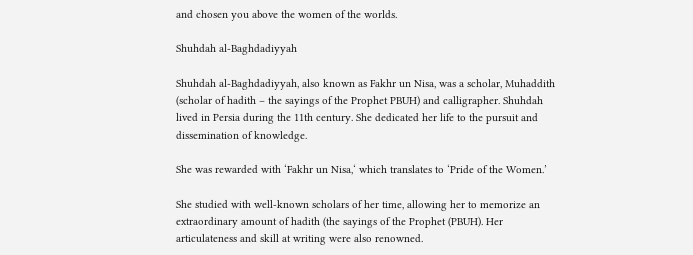and chosen you above the women of the worlds.

Shuhdah al-Baghdadiyyah

Shuhdah al-Baghdadiyyah, also known as Fakhr un Nisa, was a scholar, Muhaddith (scholar of hadith – the sayings of the Prophet PBUH) and calligrapher. Shuhdah lived in Persia during the 11th century. She dedicated her life to the pursuit and dissemination of knowledge.

She was rewarded with ‘Fakhr un Nisa,‘ which translates to ‘Pride of the Women.’

She studied with well-known scholars of her time, allowing her to memorize an extraordinary amount of hadith (the sayings of the Prophet (PBUH). Her articulateness and skill at writing were also renowned.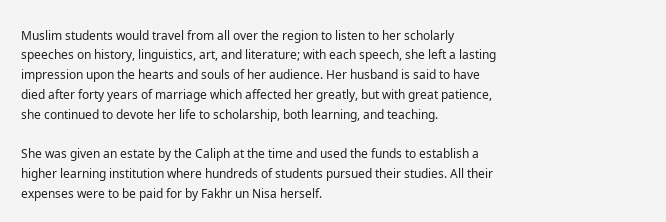Muslim students would travel from all over the region to listen to her scholarly speeches on history, linguistics, art, and literature; with each speech, she left a lasting impression upon the hearts and souls of her audience. Her husband is said to have died after forty years of marriage which affected her greatly, but with great patience, she continued to devote her life to scholarship, both learning, and teaching.

She was given an estate by the Caliph at the time and used the funds to establish a higher learning institution where hundreds of students pursued their studies. All their expenses were to be paid for by Fakhr un Nisa herself.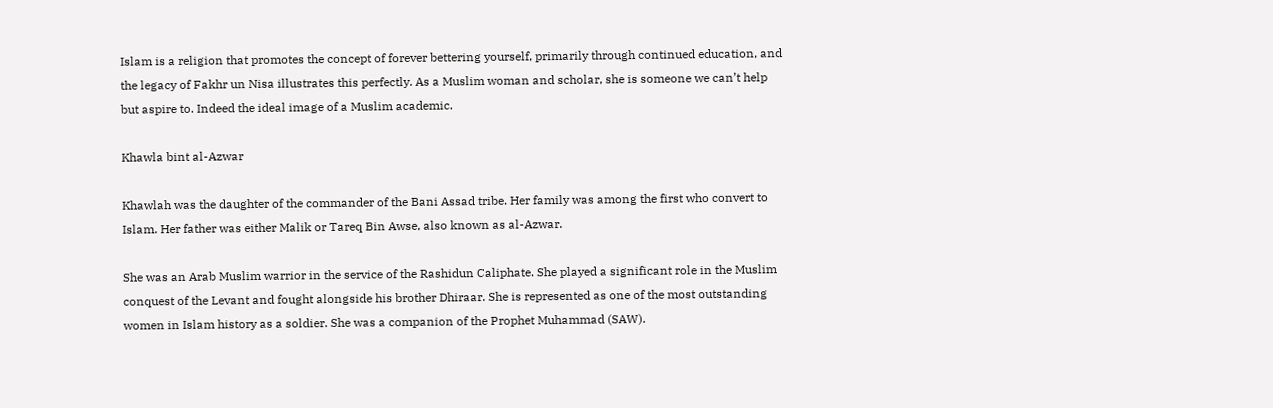Islam is a religion that promotes the concept of forever bettering yourself, primarily through continued education, and the legacy of Fakhr un Nisa illustrates this perfectly. As a Muslim woman and scholar, she is someone we can’t help but aspire to. Indeed the ideal image of a Muslim academic.

Khawla bint al-Azwar

Khawlah was the daughter of the commander of the Bani Assad tribe. Her family was among the first who convert to Islam. Her father was either Malik or Tareq Bin Awse, also known as al-Azwar.

She was an Arab Muslim warrior in the service of the Rashidun Caliphate. She played a significant role in the Muslim conquest of the Levant and fought alongside his brother Dhiraar. She is represented as one of the most outstanding women in Islam history as a soldier. She was a companion of the Prophet Muhammad (SAW).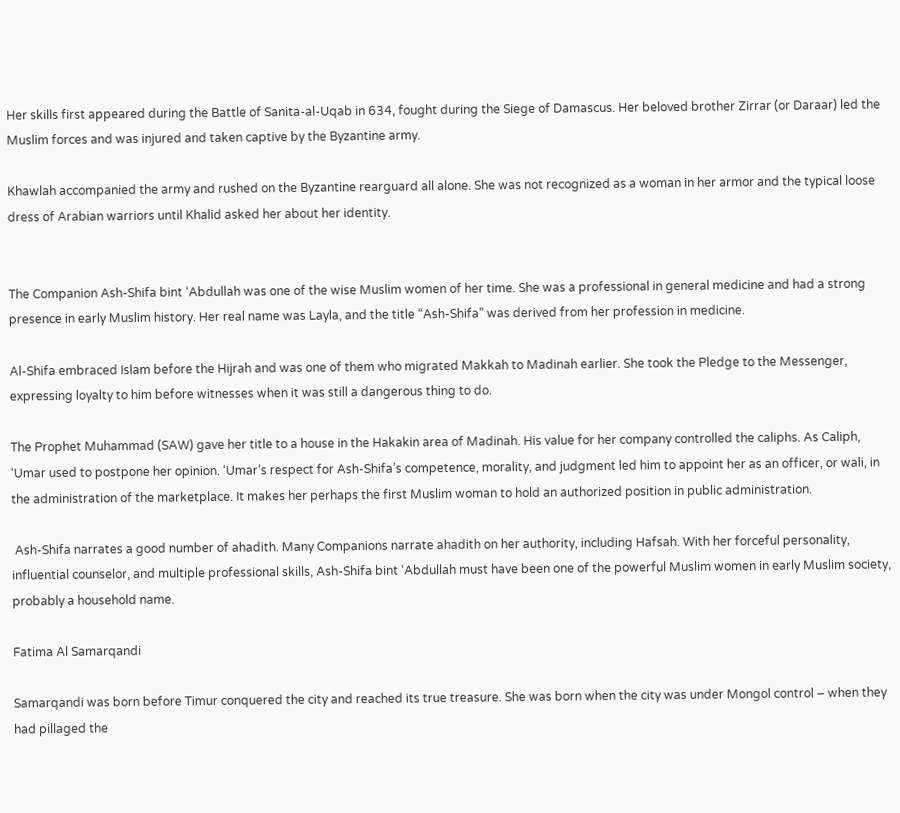Her skills first appeared during the Battle of Sanita-al-Uqab in 634, fought during the Siege of Damascus. Her beloved brother Zirrar (or Daraar) led the Muslim forces and was injured and taken captive by the Byzantine army.

Khawlah accompanied the army and rushed on the Byzantine rearguard all alone. She was not recognized as a woman in her armor and the typical loose dress of Arabian warriors until Khalid asked her about her identity.


The Companion Ash-Shifa bint ‘Abdullah was one of the wise Muslim women of her time. She was a professional in general medicine and had a strong presence in early Muslim history. Her real name was Layla, and the title “Ash-Shifa” was derived from her profession in medicine.

Al-Shifa embraced Islam before the Hijrah and was one of them who migrated Makkah to Madinah earlier. She took the Pledge to the Messenger, expressing loyalty to him before witnesses when it was still a dangerous thing to do.

The Prophet Muhammad (SAW) gave her title to a house in the Hakakin area of Madinah. His value for her company controlled the caliphs. As Caliph, ‘Umar used to postpone her opinion. ‘Umar’s respect for Ash-Shifa’s competence, morality, and judgment led him to appoint her as an officer, or wali, in the administration of the marketplace. It makes her perhaps the first Muslim woman to hold an authorized position in public administration.

 Ash-Shifa narrates a good number of ahadith. Many Companions narrate ahadith on her authority, including Hafsah. With her forceful personality, influential counselor, and multiple professional skills, Ash-Shifa bint ‘Abdullah must have been one of the powerful Muslim women in early Muslim society, probably a household name.

Fatima Al Samarqandi

Samarqandi was born before Timur conquered the city and reached its true treasure. She was born when the city was under Mongol control – when they had pillaged the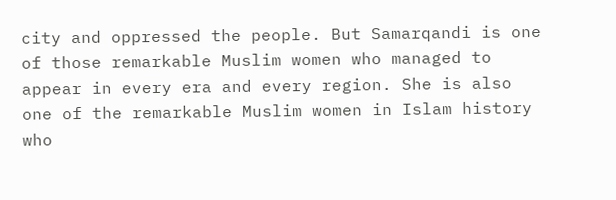city and oppressed the people. But Samarqandi is one of those remarkable Muslim women who managed to appear in every era and every region. She is also one of the remarkable Muslim women in Islam history who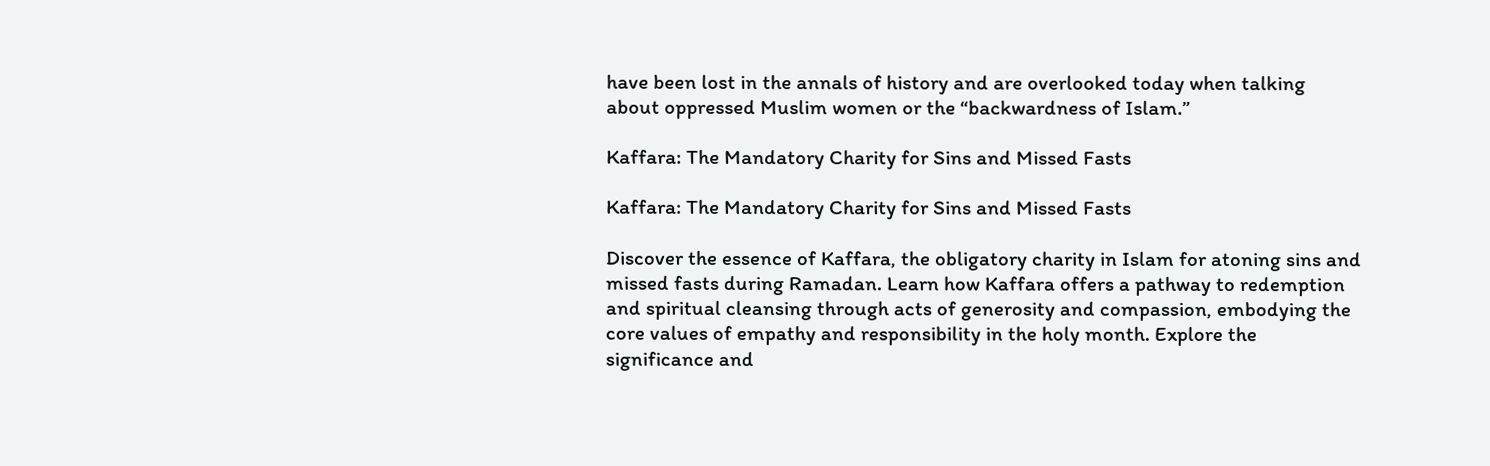have been lost in the annals of history and are overlooked today when talking about oppressed Muslim women or the “backwardness of Islam.”

Kaffara: The Mandatory Charity for Sins and Missed Fasts

Kaffara: The Mandatory Charity for Sins and Missed Fasts

Discover the essence of Kaffara, the obligatory charity in Islam for atoning sins and missed fasts during Ramadan. Learn how Kaffara offers a pathway to redemption and spiritual cleansing through acts of generosity and compassion, embodying the core values of empathy and responsibility in the holy month. Explore the significance and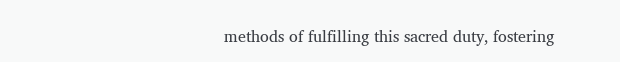methods of fulfilling this sacred duty, fostering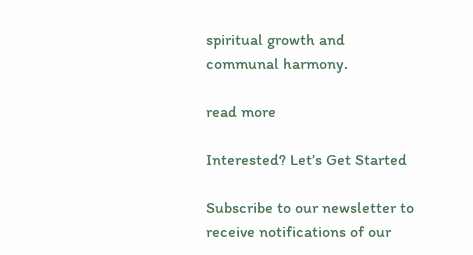spiritual growth and communal harmony.

read more

Interested? Let’s Get Started

Subscribe to our newsletter to receive notifications of our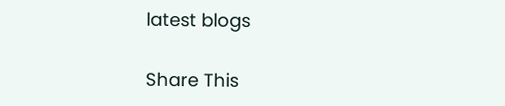latest blogs

Share This